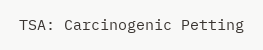TSA: Carcinogenic Petting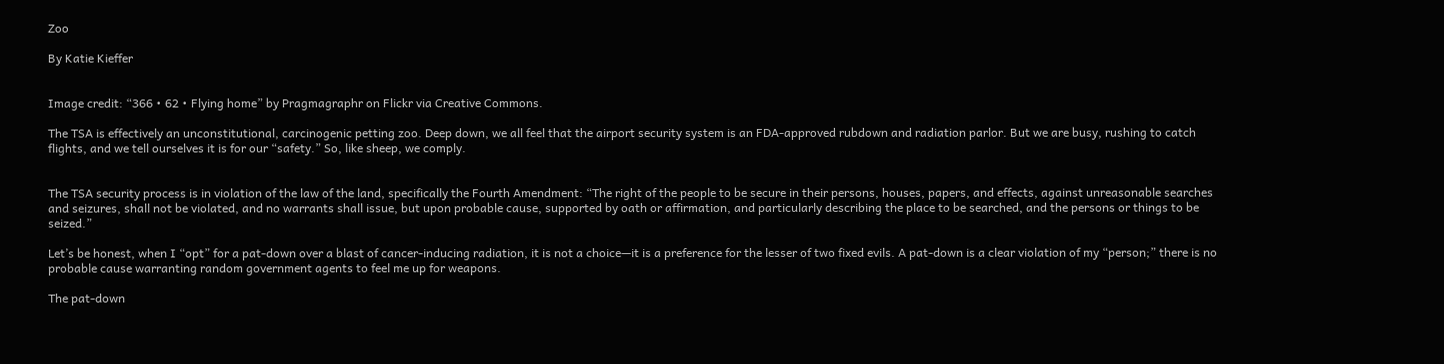Zoo

By Katie Kieffer


Image credit: “366 • 62 • Flying home” by Pragmagraphr on Flickr via Creative Commons.

The TSA is effectively an unconstitutional, carcinogenic petting zoo. Deep down, we all feel that the airport security system is an FDA-approved rubdown and radiation parlor. But we are busy, rushing to catch flights, and we tell ourselves it is for our “safety.” So, like sheep, we comply.


The TSA security process is in violation of the law of the land, specifically the Fourth Amendment: “The right of the people to be secure in their persons, houses, papers, and effects, against unreasonable searches and seizures, shall not be violated, and no warrants shall issue, but upon probable cause, supported by oath or affirmation, and particularly describing the place to be searched, and the persons or things to be seized.”

Let’s be honest, when I “opt” for a pat-down over a blast of cancer-inducing radiation, it is not a choice—it is a preference for the lesser of two fixed evils. A pat-down is a clear violation of my “person;” there is no probable cause warranting random government agents to feel me up for weapons.

The pat-down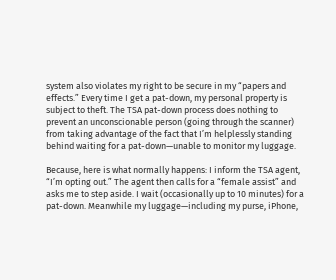system also violates my right to be secure in my “papers and effects.” Every time I get a pat-down, my personal property is subject to theft. The TSA pat-down process does nothing to prevent an unconscionable person (going through the scanner) from taking advantage of the fact that I’m helplessly standing behind waiting for a pat-down—unable to monitor my luggage.

Because, here is what normally happens: I inform the TSA agent, “I’m opting out.” The agent then calls for a “female assist” and asks me to step aside. I wait (occasionally up to 10 minutes) for a pat-down. Meanwhile my luggage—including my purse, iPhone,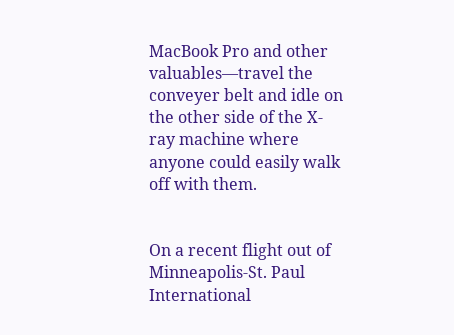MacBook Pro and other valuables—travel the conveyer belt and idle on the other side of the X-ray machine where anyone could easily walk off with them.


On a recent flight out of Minneapolis-St. Paul International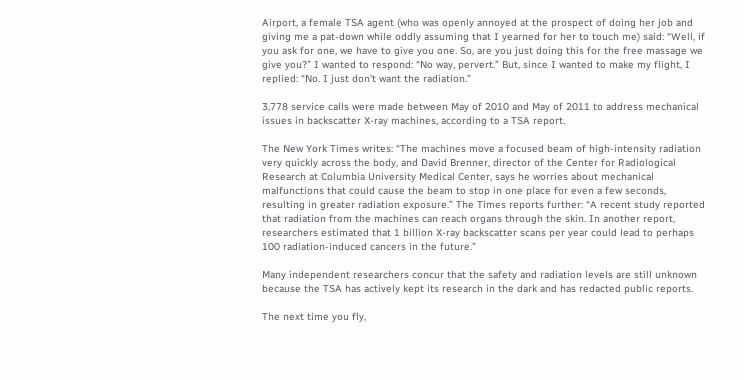Airport, a female TSA agent (who was openly annoyed at the prospect of doing her job and giving me a pat-down while oddly assuming that I yearned for her to touch me) said: “Well, if you ask for one, we have to give you one. So, are you just doing this for the free massage we give you?” I wanted to respond: “No way, pervert.” But, since I wanted to make my flight, I replied: “No. I just don’t want the radiation.”

3,778 service calls were made between May of 2010 and May of 2011 to address mechanical issues in backscatter X-ray machines, according to a TSA report.

The New York Times writes: “The machines move a focused beam of high-intensity radiation very quickly across the body, and David Brenner, director of the Center for Radiological Research at Columbia University Medical Center, says he worries about mechanical malfunctions that could cause the beam to stop in one place for even a few seconds, resulting in greater radiation exposure.” The Times reports further: “A recent study reported that radiation from the machines can reach organs through the skin. In another report, researchers estimated that 1 billion X-ray backscatter scans per year could lead to perhaps 100 radiation-induced cancers in the future.”

Many independent researchers concur that the safety and radiation levels are still unknown because the TSA has actively kept its research in the dark and has redacted public reports.

The next time you fly,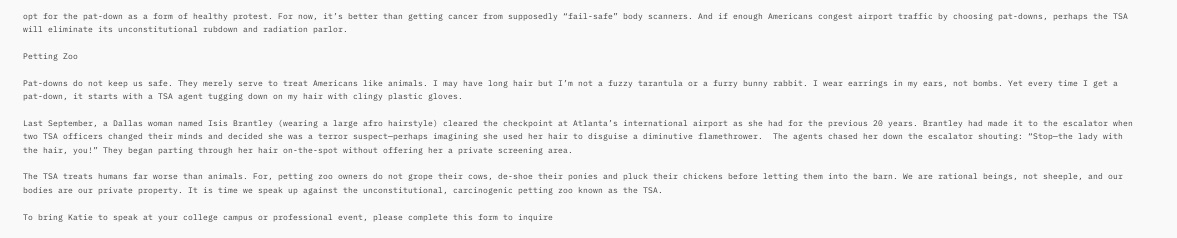opt for the pat-down as a form of healthy protest. For now, it’s better than getting cancer from supposedly “fail-safe” body scanners. And if enough Americans congest airport traffic by choosing pat-downs, perhaps the TSA will eliminate its unconstitutional rubdown and radiation parlor.

Petting Zoo

Pat-downs do not keep us safe. They merely serve to treat Americans like animals. I may have long hair but I’m not a fuzzy tarantula or a furry bunny rabbit. I wear earrings in my ears, not bombs. Yet every time I get a pat-down, it starts with a TSA agent tugging down on my hair with clingy plastic gloves.

Last September, a Dallas woman named Isis Brantley (wearing a large afro hairstyle) cleared the checkpoint at Atlanta’s international airport as she had for the previous 20 years. Brantley had made it to the escalator when two TSA officers changed their minds and decided she was a terror suspect—perhaps imagining she used her hair to disguise a diminutive flamethrower.  The agents chased her down the escalator shouting: “Stop—the lady with the hair, you!” They began parting through her hair on-the-spot without offering her a private screening area.

The TSA treats humans far worse than animals. For, petting zoo owners do not grope their cows, de-shoe their ponies and pluck their chickens before letting them into the barn. We are rational beings, not sheeple, and our bodies are our private property. It is time we speak up against the unconstitutional, carcinogenic petting zoo known as the TSA.

To bring Katie to speak at your college campus or professional event, please complete this form to inquire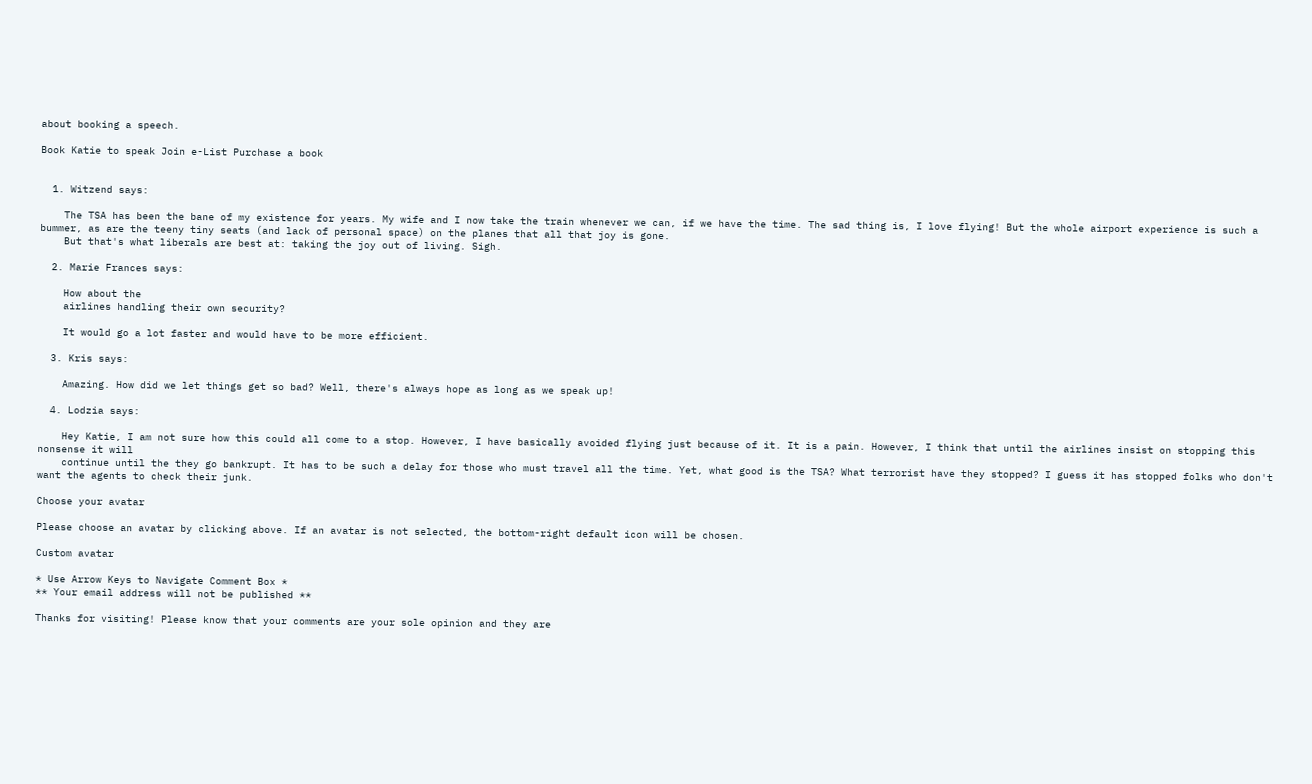about booking a speech.

Book Katie to speak Join e-List Purchase a book


  1. Witzend says:

    The TSA has been the bane of my existence for years. My wife and I now take the train whenever we can, if we have the time. The sad thing is, I love flying! But the whole airport experience is such a bummer, as are the teeny tiny seats (and lack of personal space) on the planes that all that joy is gone.
    But that's what liberals are best at: taking the joy out of living. Sigh.

  2. Marie Frances says:

    How about the
    airlines handling their own security?

    It would go a lot faster and would have to be more efficient.

  3. Kris says:

    Amazing. How did we let things get so bad? Well, there's always hope as long as we speak up!

  4. Lodzia says:

    Hey Katie, I am not sure how this could all come to a stop. However, I have basically avoided flying just because of it. It is a pain. However, I think that until the airlines insist on stopping this nonsense it will
    continue until the they go bankrupt. It has to be such a delay for those who must travel all the time. Yet, what good is the TSA? What terrorist have they stopped? I guess it has stopped folks who don't want the agents to check their junk.

Choose your avatar

Please choose an avatar by clicking above. If an avatar is not selected, the bottom-right default icon will be chosen.

Custom avatar

* Use Arrow Keys to Navigate Comment Box *
** Your email address will not be published **

Thanks for visiting! Please know that your comments are your sole opinion and they are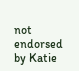not endorsed by Katie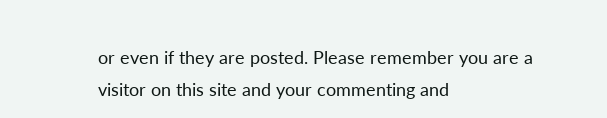or even if they are posted. Please remember you are a visitor on this site and your commenting and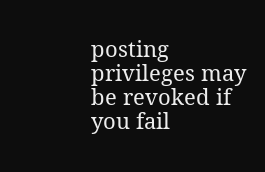posting privileges may be revoked if you fail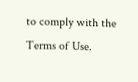to comply with the Terms of Use.